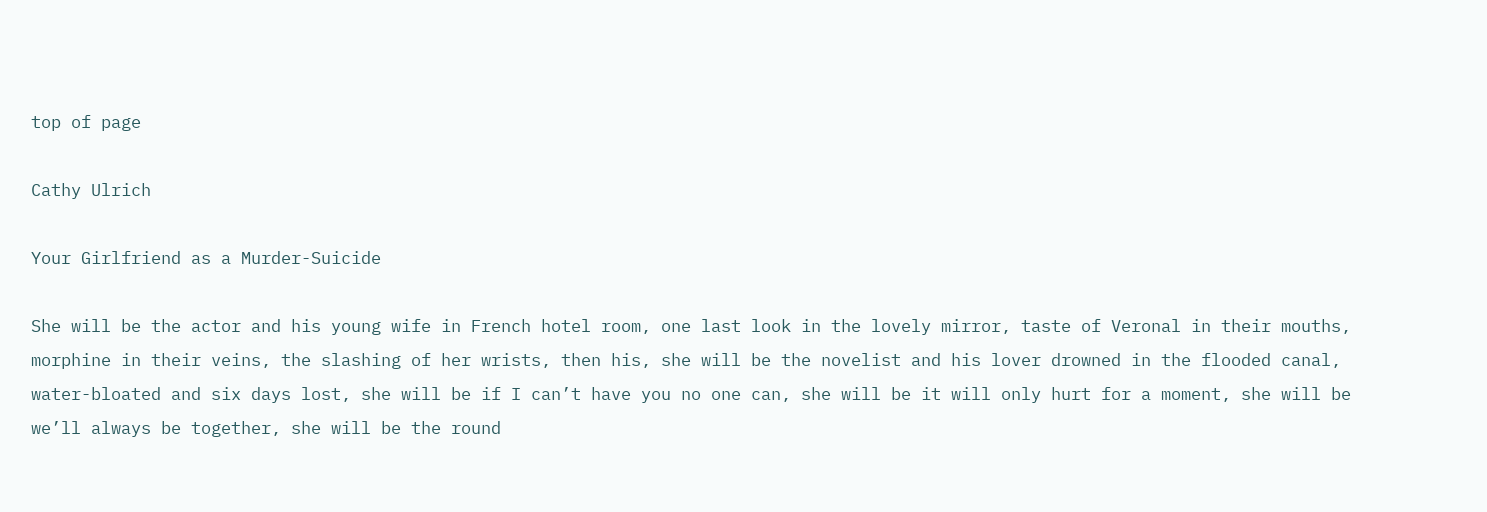top of page

Cathy Ulrich

Your Girlfriend as a Murder-Suicide

She will be the actor and his young wife in French hotel room, one last look in the lovely mirror, taste of Veronal in their mouths, morphine in their veins, the slashing of her wrists, then his, she will be the novelist and his lover drowned in the flooded canal, water-bloated and six days lost, she will be if I can’t have you no one can, she will be it will only hurt for a moment, she will be we’ll always be together, she will be the round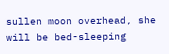sullen moon overhead, she will be bed-sleeping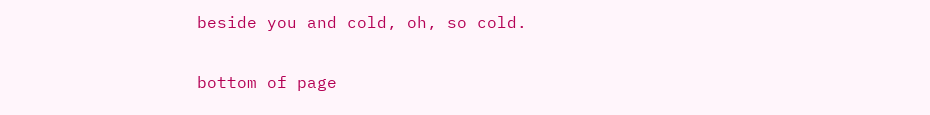beside you and cold, oh, so cold.

bottom of page